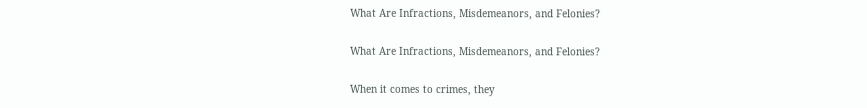What Are Infractions, Misdemeanors, and Felonies?

What Are Infractions, Misdemeanors, and Felonies?

When it comes to crimes, they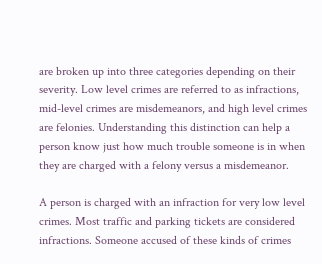are broken up into three categories depending on their severity. Low level crimes are referred to as infractions, mid-level crimes are misdemeanors, and high level crimes are felonies. Understanding this distinction can help a person know just how much trouble someone is in when they are charged with a felony versus a misdemeanor.

A person is charged with an infraction for very low level crimes. Most traffic and parking tickets are considered infractions. Someone accused of these kinds of crimes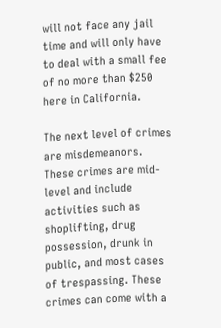will not face any jail time and will only have to deal with a small fee of no more than $250 here in California.

The next level of crimes are misdemeanors. These crimes are mid-level and include activities such as shoplifting, drug possession, drunk in public, and most cases of trespassing. These crimes can come with a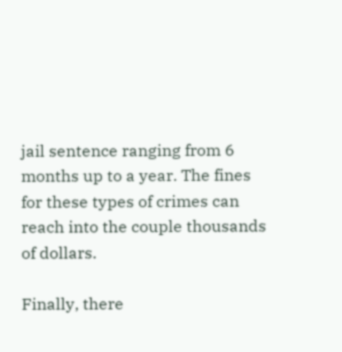jail sentence ranging from 6 months up to a year. The fines for these types of crimes can reach into the couple thousands of dollars.

Finally, there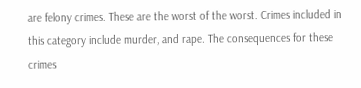are felony crimes. These are the worst of the worst. Crimes included in this category include murder, and rape. The consequences for these crimes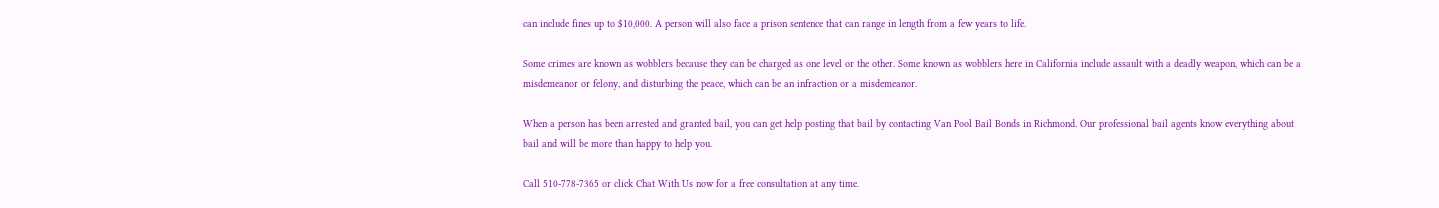can include fines up to $10,000. A person will also face a prison sentence that can range in length from a few years to life.

Some crimes are known as wobblers because they can be charged as one level or the other. Some known as wobblers here in California include assault with a deadly weapon, which can be a misdemeanor or felony, and disturbing the peace, which can be an infraction or a misdemeanor.

When a person has been arrested and granted bail, you can get help posting that bail by contacting Van Pool Bail Bonds in Richmond. Our professional bail agents know everything about bail and will be more than happy to help you.

Call 510-778-7365 or click Chat With Us now for a free consultation at any time.